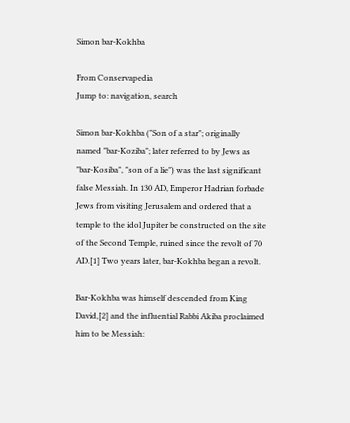Simon bar-Kokhba

From Conservapedia
Jump to: navigation, search

Simon bar-Kokhba ("Son of a star"; originally named "bar-Koziba"; later referred to by Jews as "bar-Kosiba", "son of a lie") was the last significant false Messiah. In 130 AD, Emperor Hadrian forbade Jews from visiting Jerusalem and ordered that a temple to the idol Jupiter be constructed on the site of the Second Temple, ruined since the revolt of 70 AD.[1] Two years later, bar-Kokhba began a revolt.

Bar-Kokhba was himself descended from King David,[2] and the influential Rabbi Akiba proclaimed him to be Messiah: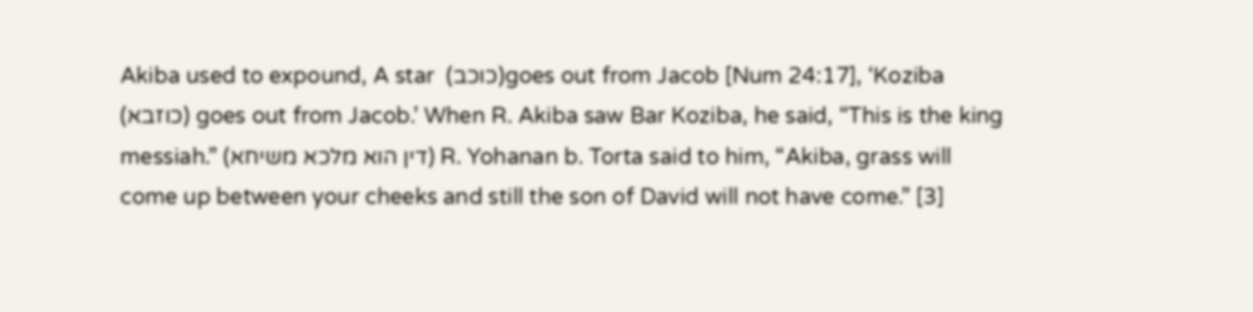Akiba used to expound, A star  (כוכב)goes out from Jacob [Num 24:17], ‘Koziba (כוזבא) goes out from Jacob.’ When R. Akiba saw Bar Koziba, he said, “This is the king messiah.” (דין הוא מלכא משיחא) R. Yohanan b. Torta said to him, “Akiba, grass will come up between your cheeks and still the son of David will not have come.” [3]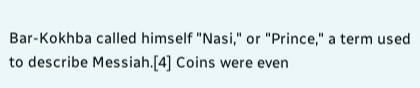Bar-Kokhba called himself "Nasi," or "Prince," a term used to describe Messiah.[4] Coins were even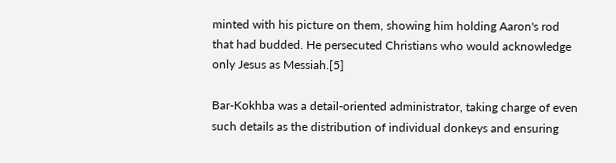minted with his picture on them, showing him holding Aaron's rod that had budded. He persecuted Christians who would acknowledge only Jesus as Messiah.[5]

Bar-Kokhba was a detail-oriented administrator, taking charge of even such details as the distribution of individual donkeys and ensuring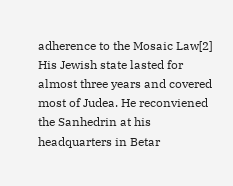adherence to the Mosaic Law[2] His Jewish state lasted for almost three years and covered most of Judea. He reconviened the Sanhedrin at his headquarters in Betar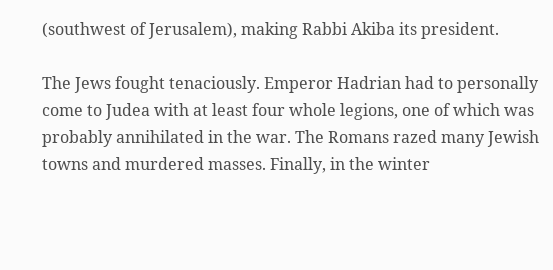(southwest of Jerusalem), making Rabbi Akiba its president.

The Jews fought tenaciously. Emperor Hadrian had to personally come to Judea with at least four whole legions, one of which was probably annihilated in the war. The Romans razed many Jewish towns and murdered masses. Finally, in the winter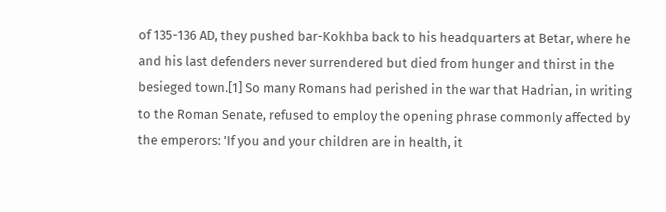of 135-136 AD, they pushed bar-Kokhba back to his headquarters at Betar, where he and his last defenders never surrendered but died from hunger and thirst in the besieged town.[1] So many Romans had perished in the war that Hadrian, in writing to the Roman Senate, refused to employ the opening phrase commonly affected by the emperors: 'If you and your children are in health, it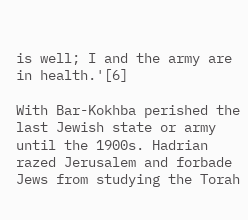is well; I and the army are in health.'[6]

With Bar-Kokhba perished the last Jewish state or army until the 1900s. Hadrian razed Jerusalem and forbade Jews from studying the Torah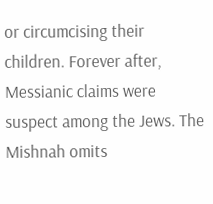or circumcising their children. Forever after, Messianic claims were suspect among the Jews. The Mishnah omits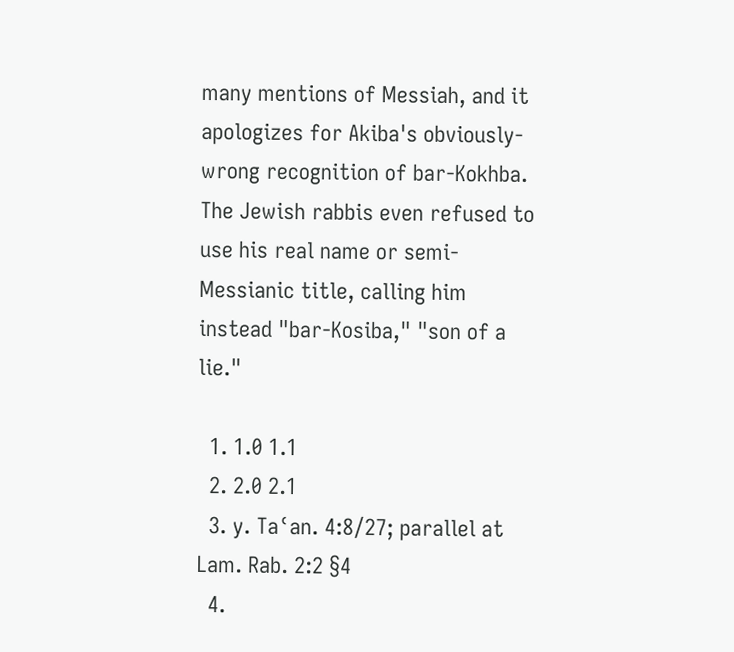many mentions of Messiah, and it apologizes for Akiba's obviously-wrong recognition of bar-Kokhba. The Jewish rabbis even refused to use his real name or semi-Messianic title, calling him instead "bar-Kosiba," "son of a lie."

  1. 1.0 1.1
  2. 2.0 2.1
  3. y. Taʿan. 4:8/27; parallel at Lam. Rab. 2:2 §4
  4.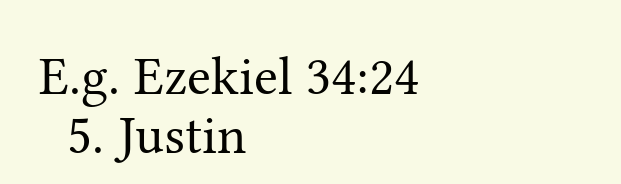E.g. Ezekiel 34:24
  5. Justin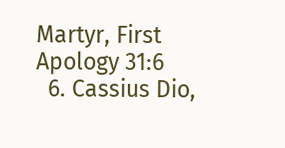Martyr, First Apology 31:6
  6. Cassius Dio,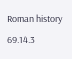Roman history 69.14.3